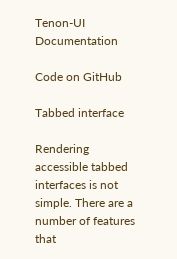Tenon-UI Documentation

Code on GitHub

Tabbed interface

Rendering accessible tabbed interfaces is not simple. There are a number of features that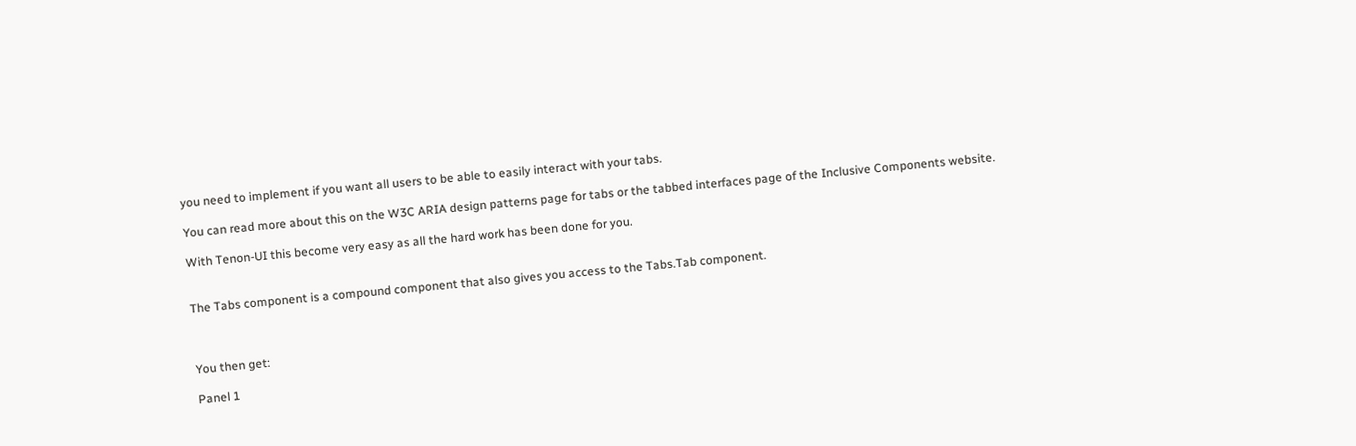you need to implement if you want all users to be able to easily interact with your tabs.

You can read more about this on the W3C ARIA design patterns page for tabs or the tabbed interfaces page of the Inclusive Components website.

With Tenon-UI this become very easy as all the hard work has been done for you.


The Tabs component is a compound component that also gives you access to the Tabs.Tab component.



You then get:

Panel 1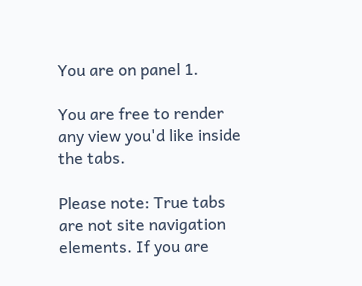You are on panel 1.

You are free to render any view you'd like inside the tabs.

Please note: True tabs are not site navigation elements. If you are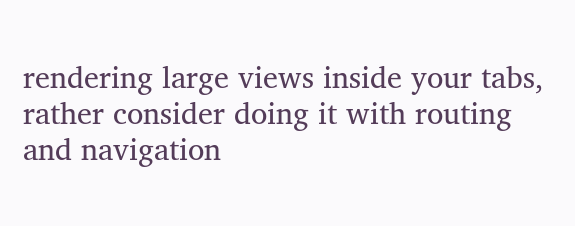rendering large views inside your tabs, rather consider doing it with routing and navigation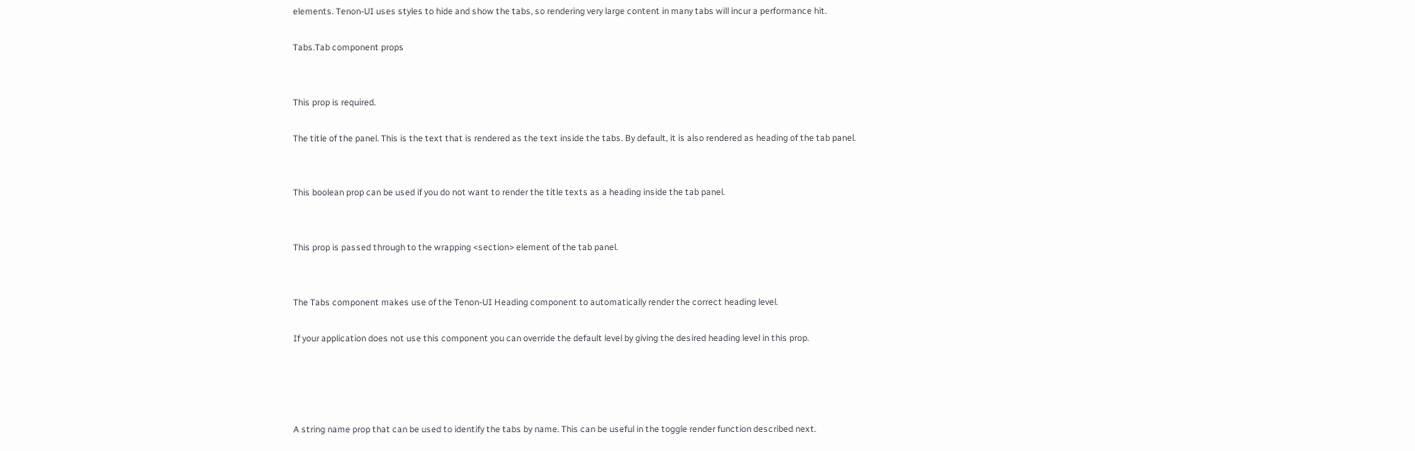elements. Tenon-UI uses styles to hide and show the tabs, so rendering very large content in many tabs will incur a performance hit.

Tabs.Tab component props


This prop is required.

The title of the panel. This is the text that is rendered as the text inside the tabs. By default, it is also rendered as heading of the tab panel.


This boolean prop can be used if you do not want to render the title texts as a heading inside the tab panel.


This prop is passed through to the wrapping <section> element of the tab panel.


The Tabs component makes use of the Tenon-UI Heading component to automatically render the correct heading level.

If your application does not use this component you can override the default level by giving the desired heading level in this prop.




A string name prop that can be used to identify the tabs by name. This can be useful in the toggle render function described next.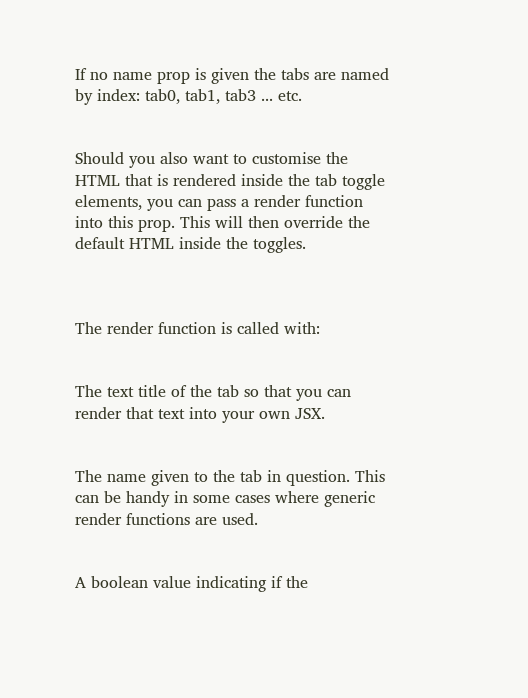If no name prop is given the tabs are named by index: tab0, tab1, tab3 ... etc.


Should you also want to customise the HTML that is rendered inside the tab toggle elements, you can pass a render function into this prop. This will then override the default HTML inside the toggles.



The render function is called with:


The text title of the tab so that you can render that text into your own JSX.


The name given to the tab in question. This can be handy in some cases where generic render functions are used.


A boolean value indicating if the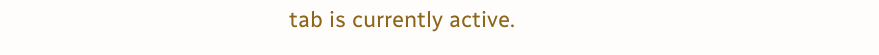tab is currently active.